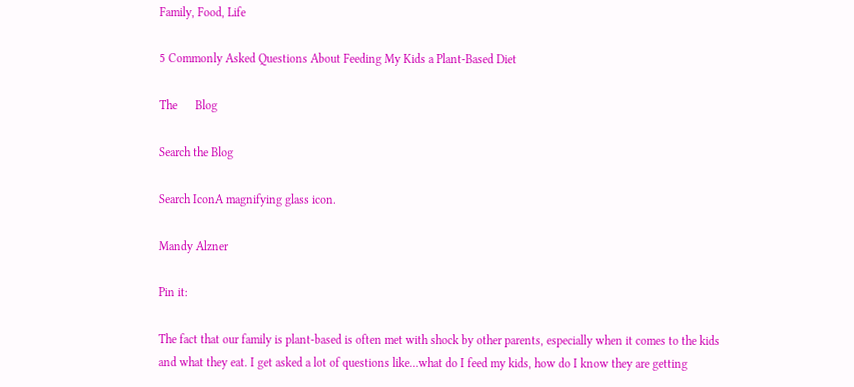Family, Food, Life

5 Commonly Asked Questions About Feeding My Kids a Plant-Based Diet

The      Blog

Search the Blog

Search IconA magnifying glass icon.

Mandy Alzner

Pin it:

The fact that our family is plant-based is often met with shock by other parents, especially when it comes to the kids and what they eat. I get asked a lot of questions like…what do I feed my kids, how do I know they are getting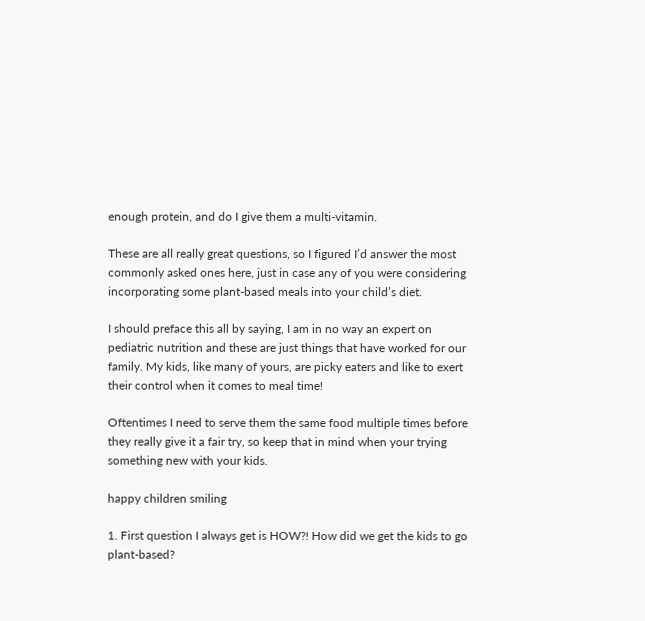enough protein, and do I give them a multi-vitamin.

These are all really great questions, so I figured I’d answer the most commonly asked ones here, just in case any of you were considering incorporating some plant-based meals into your child’s diet.

I should preface this all by saying, I am in no way an expert on pediatric nutrition and these are just things that have worked for our family. My kids, like many of yours, are picky eaters and like to exert their control when it comes to meal time!

Oftentimes I need to serve them the same food multiple times before they really give it a fair try, so keep that in mind when your trying something new with your kids.

happy children smiling

1. First question I always get is HOW?! How did we get the kids to go plant-based?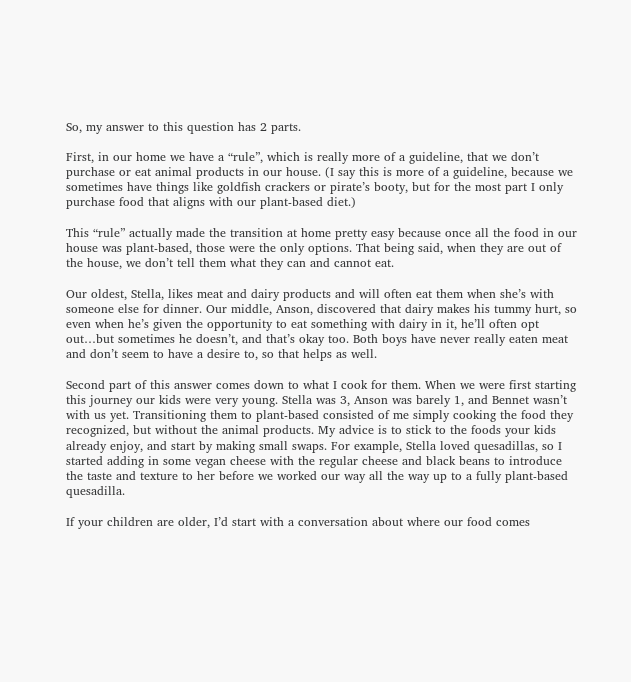So, my answer to this question has 2 parts.

First, in our home we have a “rule”, which is really more of a guideline, that we don’t purchase or eat animal products in our house. (I say this is more of a guideline, because we sometimes have things like goldfish crackers or pirate’s booty, but for the most part I only purchase food that aligns with our plant-based diet.)

This “rule” actually made the transition at home pretty easy because once all the food in our house was plant-based, those were the only options. That being said, when they are out of the house, we don’t tell them what they can and cannot eat.

Our oldest, Stella, likes meat and dairy products and will often eat them when she’s with someone else for dinner. Our middle, Anson, discovered that dairy makes his tummy hurt, so even when he’s given the opportunity to eat something with dairy in it, he’ll often opt out…but sometimes he doesn’t, and that’s okay too. Both boys have never really eaten meat and don’t seem to have a desire to, so that helps as well.

Second part of this answer comes down to what I cook for them. When we were first starting this journey our kids were very young. Stella was 3, Anson was barely 1, and Bennet wasn’t with us yet. Transitioning them to plant-based consisted of me simply cooking the food they recognized, but without the animal products. My advice is to stick to the foods your kids already enjoy, and start by making small swaps. For example, Stella loved quesadillas, so I started adding in some vegan cheese with the regular cheese and black beans to introduce the taste and texture to her before we worked our way all the way up to a fully plant-based quesadilla.

If your children are older, I’d start with a conversation about where our food comes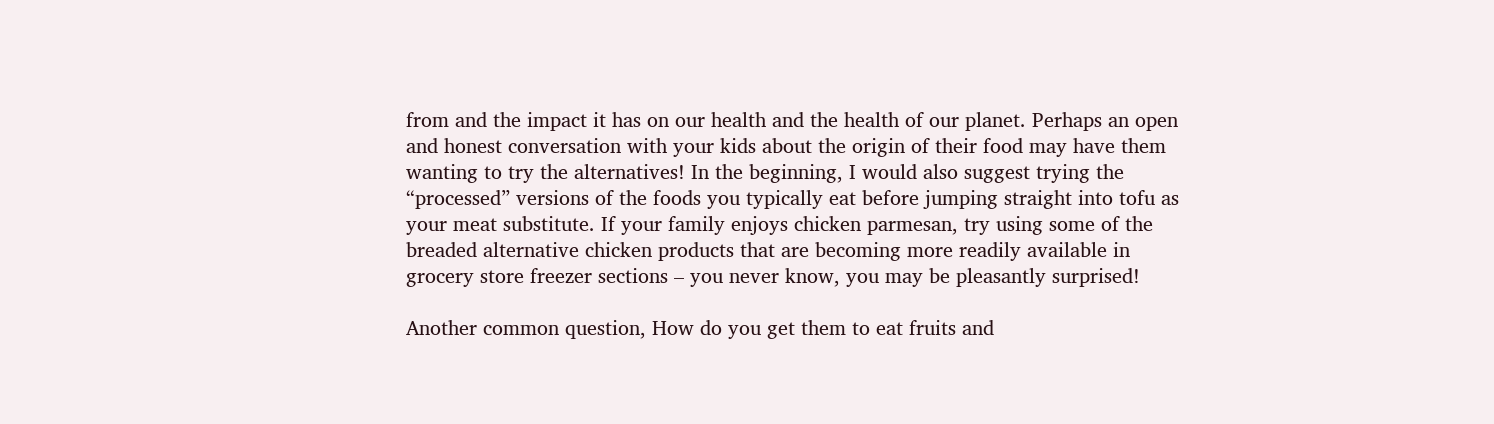from and the impact it has on our health and the health of our planet. Perhaps an open and honest conversation with your kids about the origin of their food may have them wanting to try the alternatives! In the beginning, I would also suggest trying the “processed” versions of the foods you typically eat before jumping straight into tofu as your meat substitute. If your family enjoys chicken parmesan, try using some of the breaded alternative chicken products that are becoming more readily available in grocery store freezer sections – you never know, you may be pleasantly surprised!

Another common question, How do you get them to eat fruits and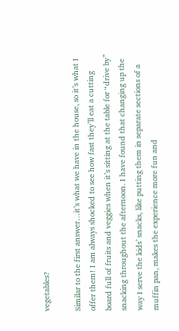vegetables?

Similar to the first answer…it’s what we have in the house, so it’s what I offer them! I am always shocked to see how fast they’ll eat a cutting board full of fruits and veggies when it’s sitting at the table for “drive by” snacking throughout the afternoon. I have found that changing up the way I serve the kids’ snacks, like putting them in separate sections of a muffin pan, makes the experience more fun and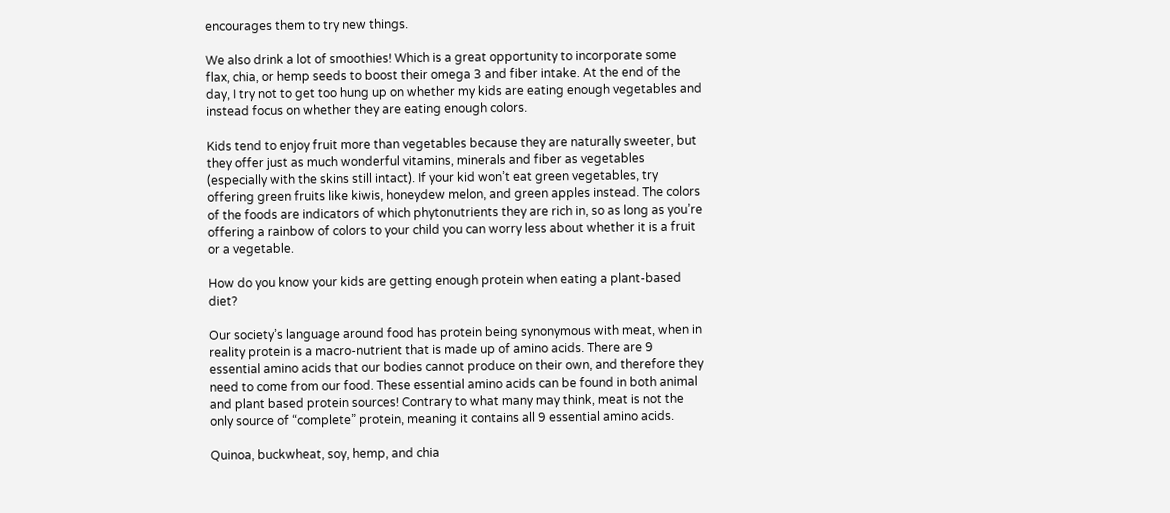encourages them to try new things.

We also drink a lot of smoothies! Which is a great opportunity to incorporate some flax, chia, or hemp seeds to boost their omega 3 and fiber intake. At the end of the day, I try not to get too hung up on whether my kids are eating enough vegetables and instead focus on whether they are eating enough colors.

Kids tend to enjoy fruit more than vegetables because they are naturally sweeter, but they offer just as much wonderful vitamins, minerals and fiber as vegetables (especially with the skins still intact). If your kid won’t eat green vegetables, try offering green fruits like kiwis, honeydew melon, and green apples instead. The colors of the foods are indicators of which phytonutrients they are rich in, so as long as you’re offering a rainbow of colors to your child you can worry less about whether it is a fruit or a vegetable.

How do you know your kids are getting enough protein when eating a plant-based diet?

Our society’s language around food has protein being synonymous with meat, when in reality protein is a macro-nutrient that is made up of amino acids. There are 9 essential amino acids that our bodies cannot produce on their own, and therefore they need to come from our food. These essential amino acids can be found in both animal and plant based protein sources! Contrary to what many may think, meat is not the only source of “complete” protein, meaning it contains all 9 essential amino acids.

Quinoa, buckwheat, soy, hemp, and chia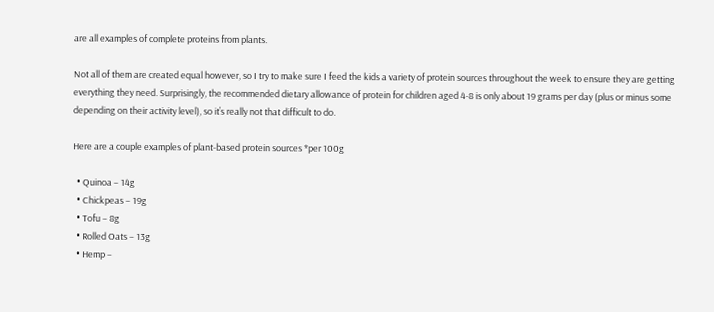are all examples of complete proteins from plants.

Not all of them are created equal however, so I try to make sure I feed the kids a variety of protein sources throughout the week to ensure they are getting everything they need. Surprisingly, the recommended dietary allowance of protein for children aged 4-8 is only about 19 grams per day (plus or minus some depending on their activity level), so it’s really not that difficult to do.

Here are a couple examples of plant-based protein sources *per 100g

  • Quinoa – 14g
  • Chickpeas – 19g
  • Tofu – 8g
  • Rolled Oats – 13g
  • Hemp –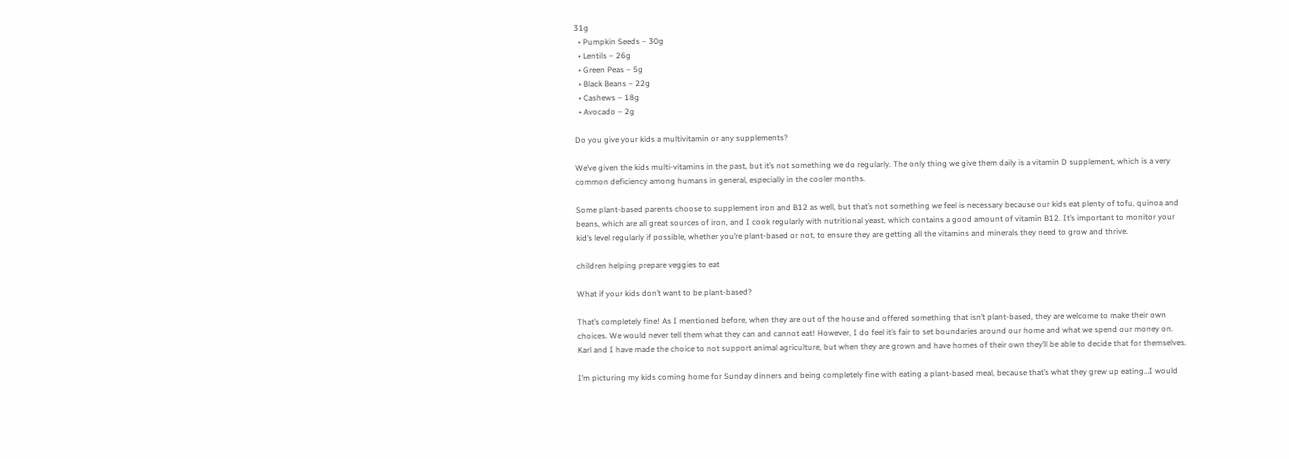31g
  • Pumpkin Seeds – 30g
  • Lentils – 26g
  • Green Peas – 5g
  • Black Beans – 22g
  • Cashews – 18g
  • Avocado – 2g

Do you give your kids a multivitamin or any supplements?

We’ve given the kids multi-vitamins in the past, but it’s not something we do regularly. The only thing we give them daily is a vitamin D supplement, which is a very common deficiency among humans in general, especially in the cooler months.

Some plant-based parents choose to supplement iron and B12 as well, but that’s not something we feel is necessary because our kids eat plenty of tofu, quinoa and beans, which are all great sources of iron, and I cook regularly with nutritional yeast, which contains a good amount of vitamin B12. It’s important to monitor your kid’s level regularly if possible, whether you’re plant-based or not, to ensure they are getting all the vitamins and minerals they need to grow and thrive.

children helping prepare veggies to eat

What if your kids don’t want to be plant-based?

That’s completely fine! As I mentioned before, when they are out of the house and offered something that isn’t plant-based, they are welcome to make their own choices. We would never tell them what they can and cannot eat! However, I do feel it’s fair to set boundaries around our home and what we spend our money on. Karl and I have made the choice to not support animal agriculture, but when they are grown and have homes of their own they’ll be able to decide that for themselves.

I’m picturing my kids coming home for Sunday dinners and being completely fine with eating a plant-based meal, because that’s what they grew up eating…I would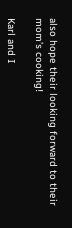also hope their looking forward to their mom’s cooking!

Karl and I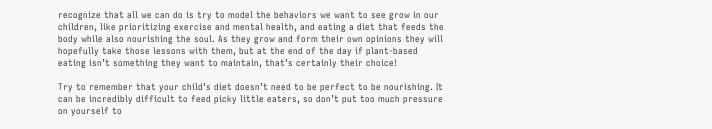recognize that all we can do is try to model the behaviors we want to see grow in our children, like prioritizing exercise and mental health, and eating a diet that feeds the body while also nourishing the soul. As they grow and form their own opinions they will hopefully take those lessons with them, but at the end of the day if plant-based eating isn’t something they want to maintain, that’s certainly their choice!

Try to remember that your child’s diet doesn’t need to be perfect to be nourishing. It can be incredibly difficult to feed picky little eaters, so don’t put too much pressure on yourself to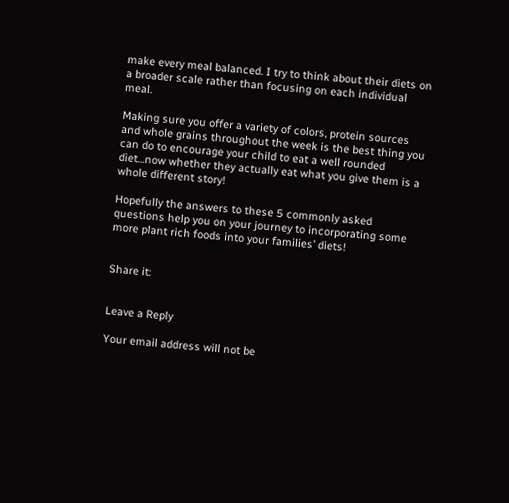make every meal balanced. I try to think about their diets on a broader scale rather than focusing on each individual meal.

Making sure you offer a variety of colors, protein sources and whole grains throughout the week is the best thing you can do to encourage your child to eat a well rounded diet…now whether they actually eat what you give them is a whole different story!

Hopefully the answers to these 5 commonly asked questions help you on your journey to incorporating some more plant rich foods into your families’ diets!


Share it:


Leave a Reply

Your email address will not be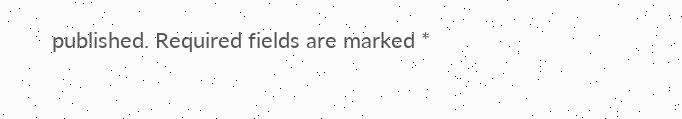published. Required fields are marked *